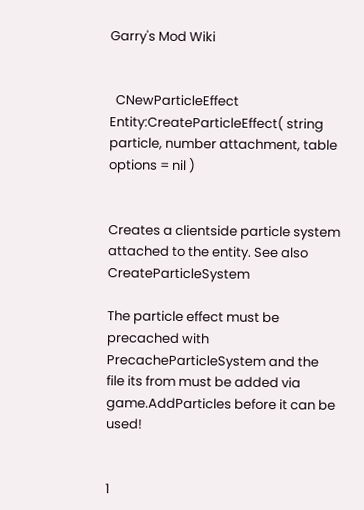Garry's Mod Wiki


  CNewParticleEffect Entity:CreateParticleEffect( string particle, number attachment, table options = nil )


Creates a clientside particle system attached to the entity. See also CreateParticleSystem

The particle effect must be precached with PrecacheParticleSystem and the file its from must be added via game.AddParticles before it can be used!


1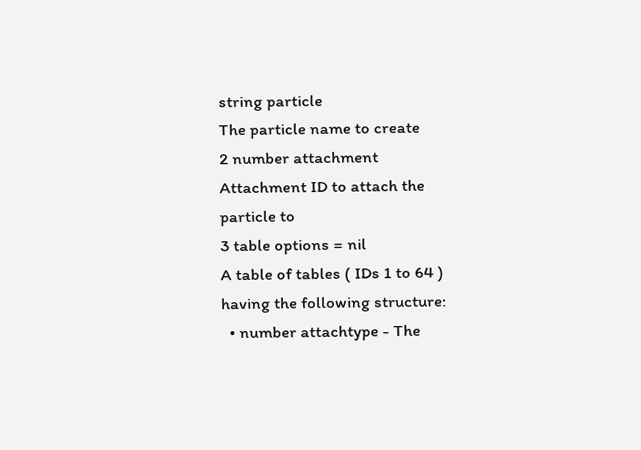string particle
The particle name to create
2 number attachment
Attachment ID to attach the particle to
3 table options = nil
A table of tables ( IDs 1 to 64 ) having the following structure:
  • number attachtype - The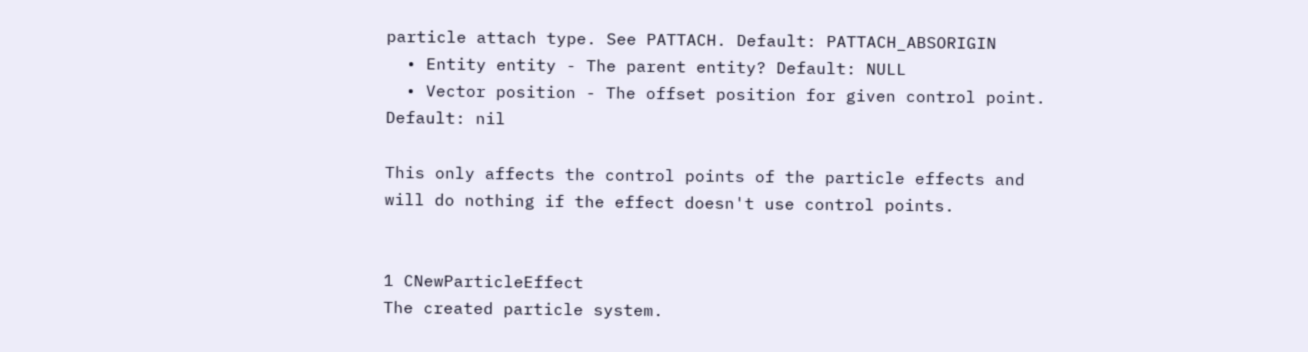particle attach type. See PATTACH. Default: PATTACH_ABSORIGIN
  • Entity entity - The parent entity? Default: NULL
  • Vector position - The offset position for given control point. Default: nil

This only affects the control points of the particle effects and will do nothing if the effect doesn't use control points.


1 CNewParticleEffect
The created particle system.